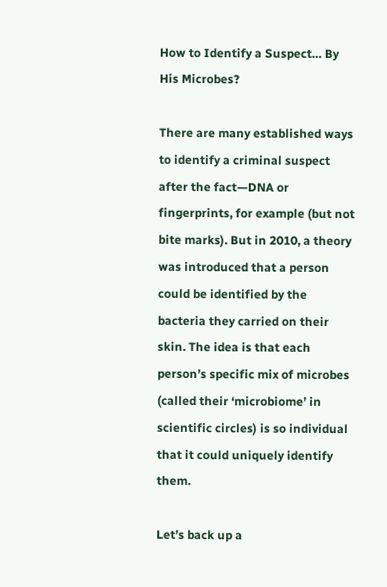How to Identify a Suspect… By His Microbes?

There are many established ways to identify a criminal suspect after the fact—DNA or fingerprints, for example (but not bite marks). But in 2010, a theory was introduced that a person could be identified by the bacteria they carried on their skin. The idea is that each person’s specific mix of microbes (called their ‘microbiome’ in scientific circles) is so individual that it could uniquely identify them.

Let’s back up a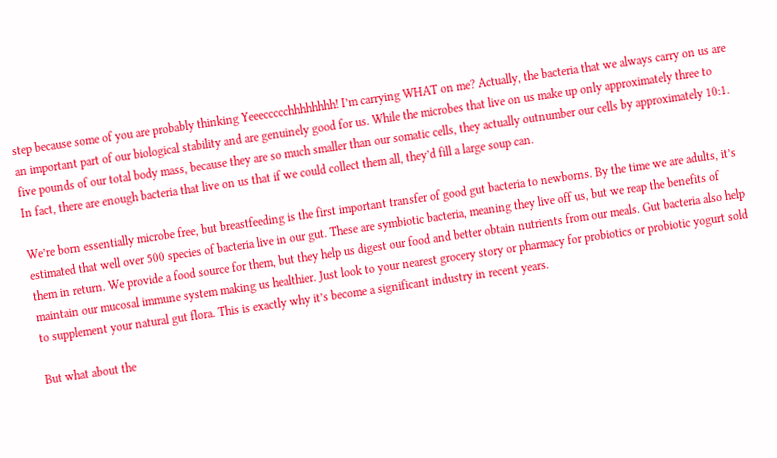step because some of you are probably thinking Yeeeccccchhhhhhhh! I’m carrying WHAT on me? Actually, the bacteria that we always carry on us are an important part of our biological stability and are genuinely good for us. While the microbes that live on us make up only approximately three to five pounds of our total body mass, because they are so much smaller than our somatic cells, they actually outnumber our cells by approximately 10:1. In fact, there are enough bacteria that live on us that if we could collect them all, they’d fill a large soup can.

We’re born essentially microbe free, but breastfeeding is the first important transfer of good gut bacteria to newborns. By the time we are adults, it’s estimated that well over 500 species of bacteria live in our gut. These are symbiotic bacteria, meaning they live off us, but we reap the benefits of them in return. We provide a food source for them, but they help us digest our food and better obtain nutrients from our meals. Gut bacteria also help maintain our mucosal immune system making us healthier. Just look to your nearest grocery story or pharmacy for probiotics or probiotic yogurt sold to supplement your natural gut flora. This is exactly why it’s become a significant industry in recent years.

But what about the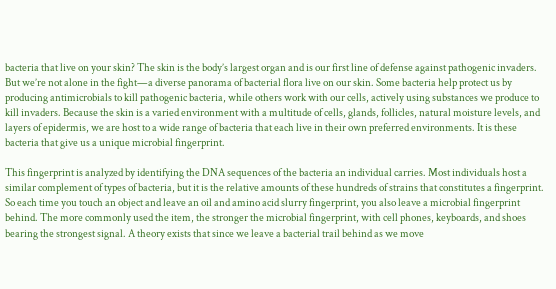bacteria that live on your skin? The skin is the body’s largest organ and is our first line of defense against pathogenic invaders. But we’re not alone in the fight—a diverse panorama of bacterial flora live on our skin. Some bacteria help protect us by producing antimicrobials to kill pathogenic bacteria, while others work with our cells, actively using substances we produce to kill invaders. Because the skin is a varied environment with a multitude of cells, glands, follicles, natural moisture levels, and layers of epidermis, we are host to a wide range of bacteria that each live in their own preferred environments. It is these bacteria that give us a unique microbial fingerprint.

This fingerprint is analyzed by identifying the DNA sequences of the bacteria an individual carries. Most individuals host a similar complement of types of bacteria, but it is the relative amounts of these hundreds of strains that constitutes a fingerprint. So each time you touch an object and leave an oil and amino acid slurry fingerprint, you also leave a microbial fingerprint behind. The more commonly used the item, the stronger the microbial fingerprint, with cell phones, keyboards, and shoes bearing the strongest signal. A theory exists that since we leave a bacterial trail behind as we move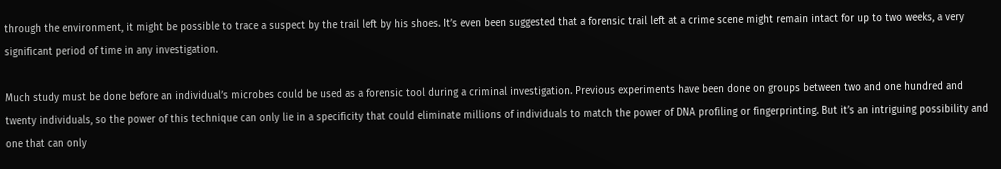through the environment, it might be possible to trace a suspect by the trail left by his shoes. It’s even been suggested that a forensic trail left at a crime scene might remain intact for up to two weeks, a very significant period of time in any investigation.

Much study must be done before an individual’s microbes could be used as a forensic tool during a criminal investigation. Previous experiments have been done on groups between two and one hundred and twenty individuals, so the power of this technique can only lie in a specificity that could eliminate millions of individuals to match the power of DNA profiling or fingerprinting. But it’s an intriguing possibility and one that can only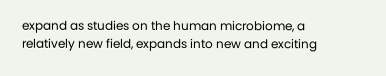expand as studies on the human microbiome, a relatively new field, expands into new and exciting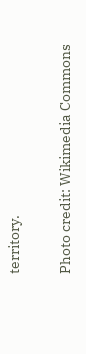territory.

Photo credit: Wikimedia Commons